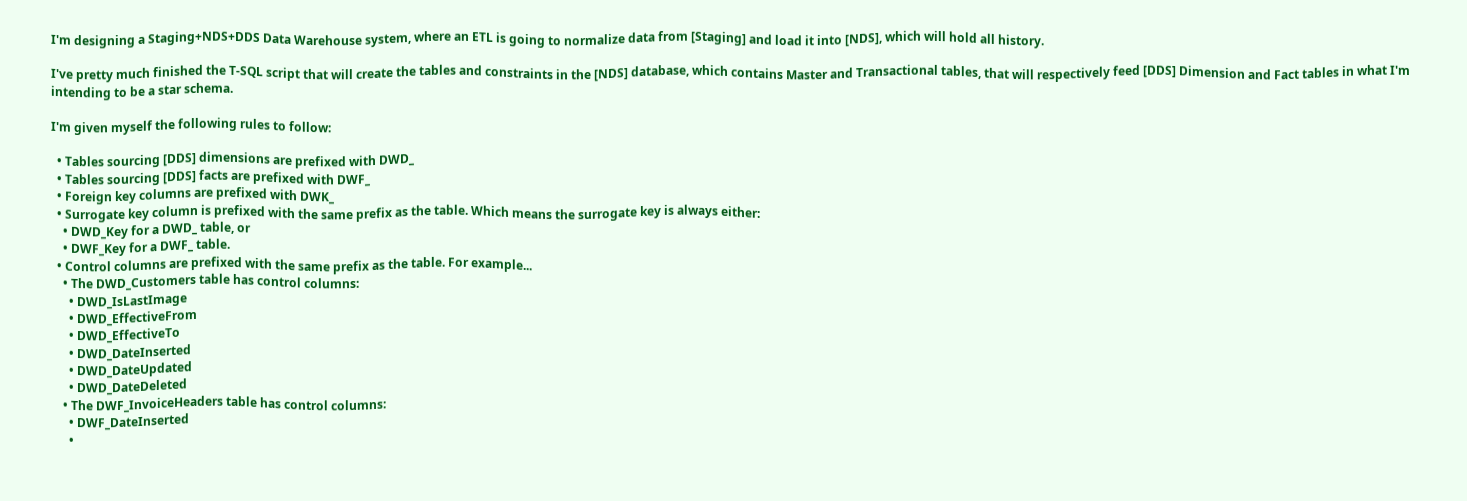I'm designing a Staging+NDS+DDS Data Warehouse system, where an ETL is going to normalize data from [Staging] and load it into [NDS], which will hold all history.

I've pretty much finished the T-SQL script that will create the tables and constraints in the [NDS] database, which contains Master and Transactional tables, that will respectively feed [DDS] Dimension and Fact tables in what I'm intending to be a star schema.

I'm given myself the following rules to follow:

  • Tables sourcing [DDS] dimensions are prefixed with DWD_
  • Tables sourcing [DDS] facts are prefixed with DWF_
  • Foreign key columns are prefixed with DWK_
  • Surrogate key column is prefixed with the same prefix as the table. Which means the surrogate key is always either:
    • DWD_Key for a DWD_ table, or
    • DWF_Key for a DWF_ table.
  • Control columns are prefixed with the same prefix as the table. For example...
    • The DWD_Customers table has control columns:
      • DWD_IsLastImage
      • DWD_EffectiveFrom
      • DWD_EffectiveTo
      • DWD_DateInserted
      • DWD_DateUpdated
      • DWD_DateDeleted
    • The DWF_InvoiceHeaders table has control columns:
      • DWF_DateInserted
      •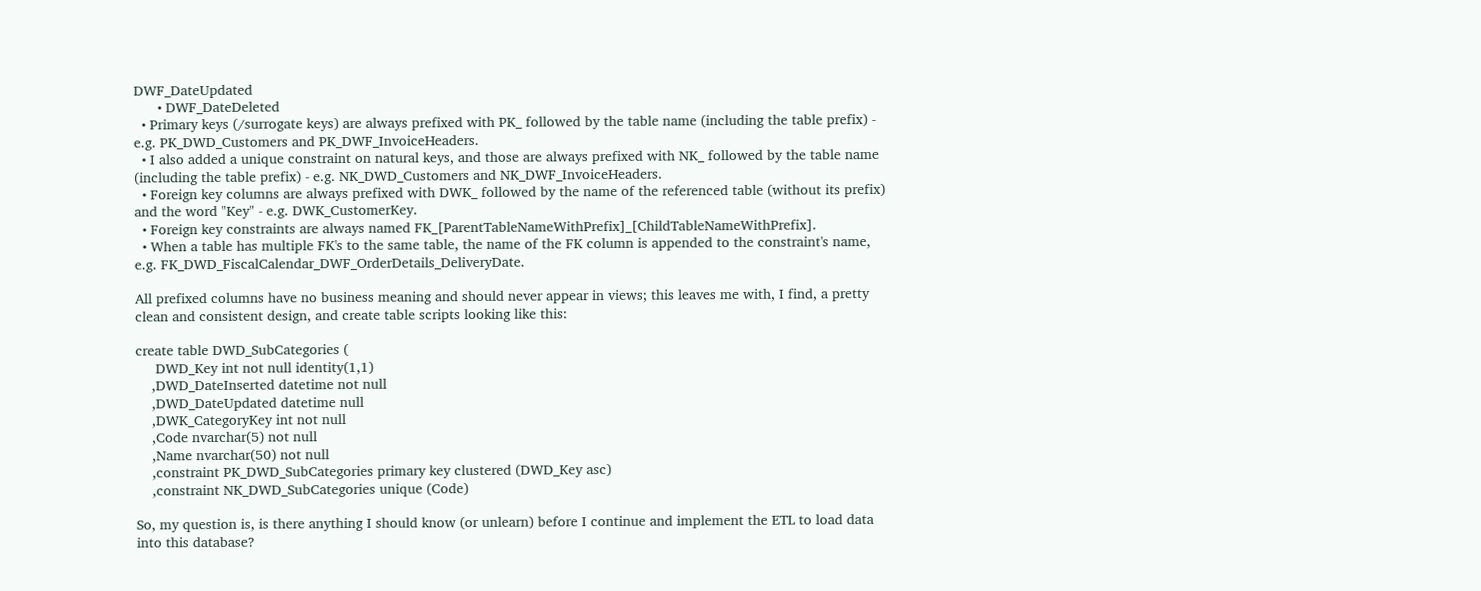DWF_DateUpdated
      • DWF_DateDeleted
  • Primary keys (/surrogate keys) are always prefixed with PK_ followed by the table name (including the table prefix) - e.g. PK_DWD_Customers and PK_DWF_InvoiceHeaders.
  • I also added a unique constraint on natural keys, and those are always prefixed with NK_ followed by the table name (including the table prefix) - e.g. NK_DWD_Customers and NK_DWF_InvoiceHeaders.
  • Foreign key columns are always prefixed with DWK_ followed by the name of the referenced table (without its prefix) and the word "Key" - e.g. DWK_CustomerKey.
  • Foreign key constraints are always named FK_[ParentTableNameWithPrefix]_[ChildTableNameWithPrefix].
  • When a table has multiple FK's to the same table, the name of the FK column is appended to the constraint's name, e.g. FK_DWD_FiscalCalendar_DWF_OrderDetails_DeliveryDate.

All prefixed columns have no business meaning and should never appear in views; this leaves me with, I find, a pretty clean and consistent design, and create table scripts looking like this:

create table DWD_SubCategories (
     DWD_Key int not null identity(1,1)
    ,DWD_DateInserted datetime not null
    ,DWD_DateUpdated datetime null
    ,DWK_CategoryKey int not null
    ,Code nvarchar(5) not null
    ,Name nvarchar(50) not null
    ,constraint PK_DWD_SubCategories primary key clustered (DWD_Key asc)
    ,constraint NK_DWD_SubCategories unique (Code)

So, my question is, is there anything I should know (or unlearn) before I continue and implement the ETL to load data into this database?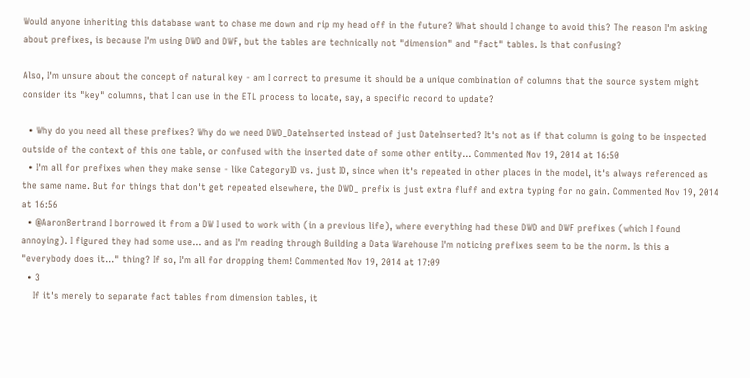Would anyone inheriting this database want to chase me down and rip my head off in the future? What should I change to avoid this? The reason I'm asking about prefixes, is because I'm using DWD and DWF, but the tables are technically not "dimension" and "fact" tables. Is that confusing?

Also, I'm unsure about the concept of natural key - am I correct to presume it should be a unique combination of columns that the source system might consider its "key" columns, that I can use in the ETL process to locate, say, a specific record to update?

  • Why do you need all these prefixes? Why do we need DWD_DateInserted instead of just DateInserted? It's not as if that column is going to be inspected outside of the context of this one table, or confused with the inserted date of some other entity... Commented Nov 19, 2014 at 16:50
  • I'm all for prefixes when they make sense - like CategoryID vs. just ID, since when it's repeated in other places in the model, it's always referenced as the same name. But for things that don't get repeated elsewhere, the DWD_ prefix is just extra fluff and extra typing for no gain. Commented Nov 19, 2014 at 16:56
  • @AaronBertrand I borrowed it from a DW I used to work with (in a previous life), where everything had these DWD and DWF prefixes (which I found annoying). I figured they had some use... and as I'm reading through Building a Data Warehouse I'm noticing prefixes seem to be the norm. Is this a "everybody does it..." thing? If so, I'm all for dropping them! Commented Nov 19, 2014 at 17:09
  • 3
    If it's merely to separate fact tables from dimension tables, it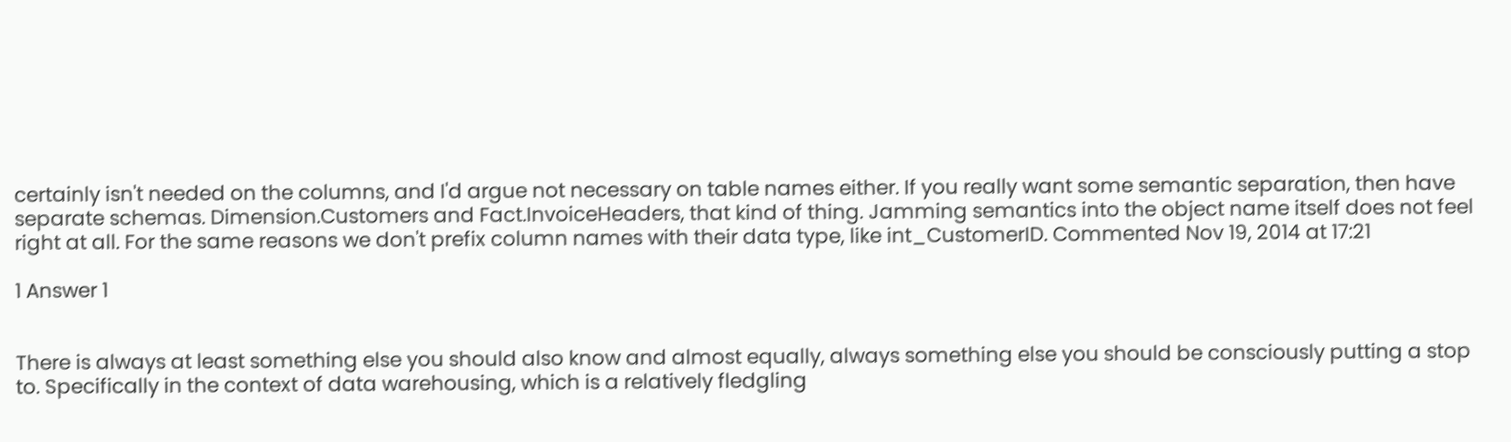certainly isn't needed on the columns, and I'd argue not necessary on table names either. If you really want some semantic separation, then have separate schemas. Dimension.Customers and Fact.InvoiceHeaders, that kind of thing. Jamming semantics into the object name itself does not feel right at all. For the same reasons we don't prefix column names with their data type, like int_CustomerID. Commented Nov 19, 2014 at 17:21

1 Answer 1


There is always at least something else you should also know and almost equally, always something else you should be consciously putting a stop to. Specifically in the context of data warehousing, which is a relatively fledgling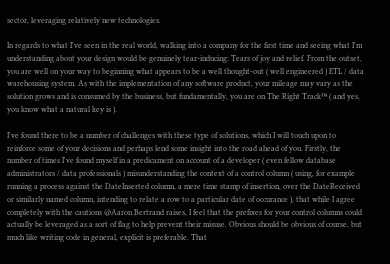sector, leveraging relatively new technologies.

In regards to what I've seen in the real world, walking into a company for the first time and seeing what I'm understanding about your design would be genuinely tear-inducing: Tears of joy and relief. From the outset, you are well on your way to beginning what appears to be a well thought-out ( well engineered ) ETL / data warehousing system. As with the implementation of any software product, your mileage may vary as the solution grows and is consumed by the business, but fundamentally, you are on The Right Track™ ( and yes, you know what a natural key is ).

I've found there to be a number of challenges with these type of solutions, which I will touch upon to reinforce some of your decisions and perhaps lend some insight into the road ahead of you. Firstly, the number of times I've found myself in a predicament on account of a developer ( even fellow database administrators / data professionals ) misunderstanding the context of a control column ( using, for example running a process against the DateInserted column, a mere time stamp of insertion, over the DateReceived or similarly named column, intending to relate a row to a particular date of occurance ), that while I agree completely with the cautions @Aaron Bertrand raises, I feel that the prefixes for your control columns could actually be leveraged as a sort of flag to help prevent their misuse. Obvious should be obvious of course, but much like writing code in general, explicit is preferable. That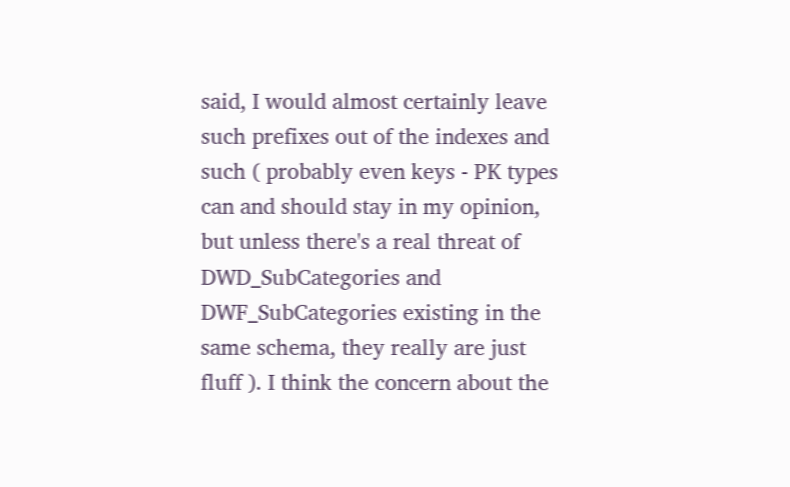said, I would almost certainly leave such prefixes out of the indexes and such ( probably even keys - PK types can and should stay in my opinion, but unless there's a real threat of DWD_SubCategories and DWF_SubCategories existing in the same schema, they really are just fluff ). I think the concern about the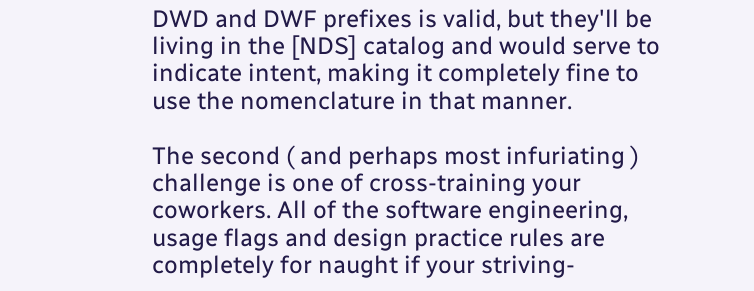DWD and DWF prefixes is valid, but they'll be living in the [NDS] catalog and would serve to indicate intent, making it completely fine to use the nomenclature in that manner.

The second ( and perhaps most infuriating ) challenge is one of cross-training your coworkers. All of the software engineering, usage flags and design practice rules are completely for naught if your striving-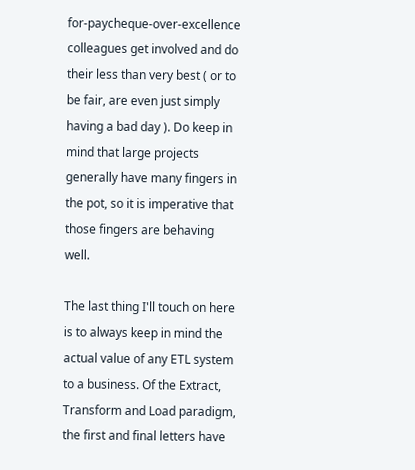for-paycheque-over-excellence colleagues get involved and do their less than very best ( or to be fair, are even just simply having a bad day ). Do keep in mind that large projects generally have many fingers in the pot, so it is imperative that those fingers are behaving well.

The last thing I'll touch on here is to always keep in mind the actual value of any ETL system to a business. Of the Extract, Transform and Load paradigm, the first and final letters have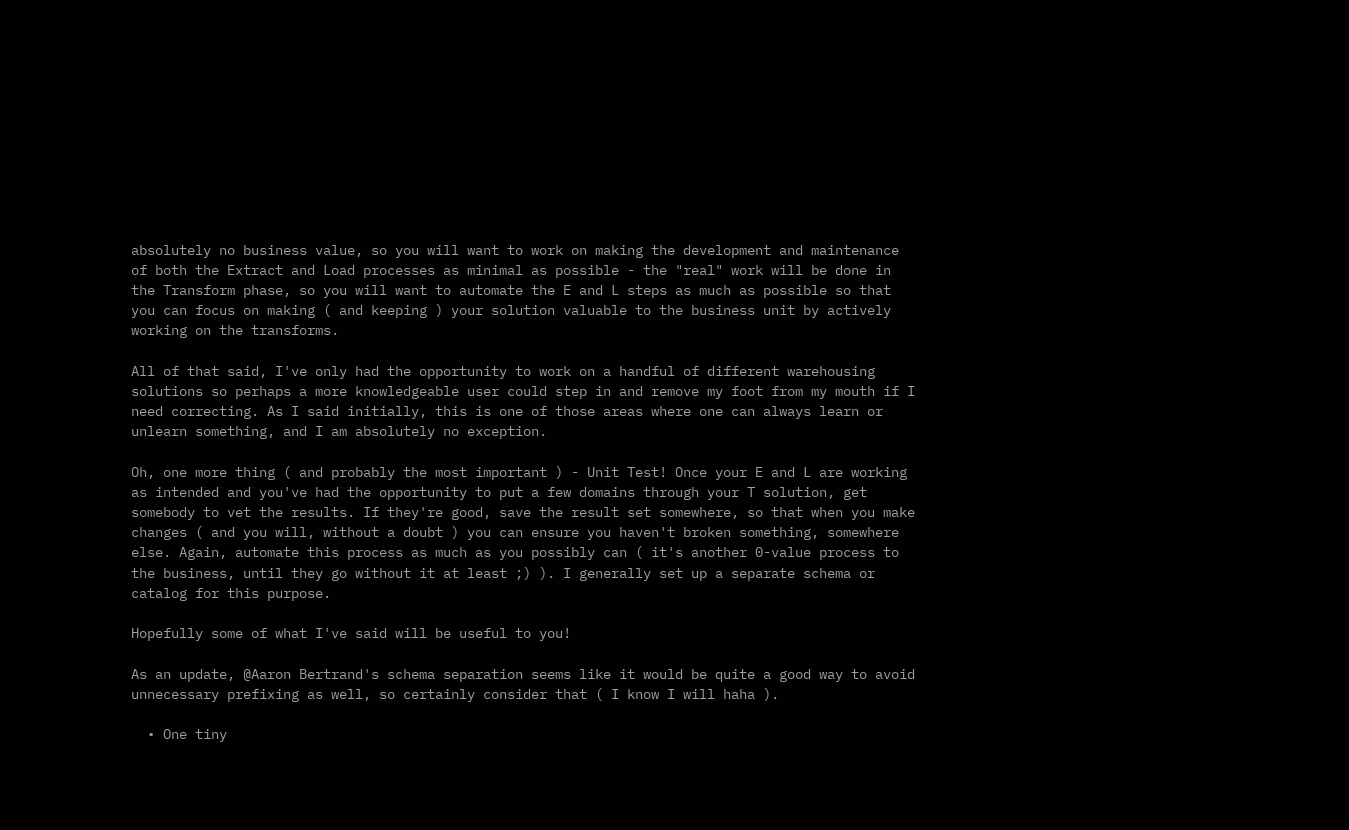absolutely no business value, so you will want to work on making the development and maintenance of both the Extract and Load processes as minimal as possible - the "real" work will be done in the Transform phase, so you will want to automate the E and L steps as much as possible so that you can focus on making ( and keeping ) your solution valuable to the business unit by actively working on the transforms.

All of that said, I've only had the opportunity to work on a handful of different warehousing solutions so perhaps a more knowledgeable user could step in and remove my foot from my mouth if I need correcting. As I said initially, this is one of those areas where one can always learn or unlearn something, and I am absolutely no exception.

Oh, one more thing ( and probably the most important ) - Unit Test! Once your E and L are working as intended and you've had the opportunity to put a few domains through your T solution, get somebody to vet the results. If they're good, save the result set somewhere, so that when you make changes ( and you will, without a doubt ) you can ensure you haven't broken something, somewhere else. Again, automate this process as much as you possibly can ( it's another 0-value process to the business, until they go without it at least ;) ). I generally set up a separate schema or catalog for this purpose.

Hopefully some of what I've said will be useful to you!

As an update, @Aaron Bertrand's schema separation seems like it would be quite a good way to avoid unnecessary prefixing as well, so certainly consider that ( I know I will haha ).

  • One tiny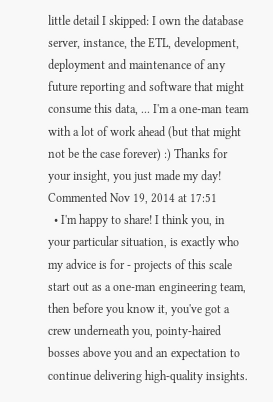little detail I skipped: I own the database server, instance, the ETL, development, deployment and maintenance of any future reporting and software that might consume this data, ... I'm a one-man team with a lot of work ahead (but that might not be the case forever) :) Thanks for your insight, you just made my day! Commented Nov 19, 2014 at 17:51
  • I'm happy to share! I think you, in your particular situation, is exactly who my advice is for - projects of this scale start out as a one-man engineering team, then before you know it, you've got a crew underneath you, pointy-haired bosses above you and an expectation to continue delivering high-quality insights.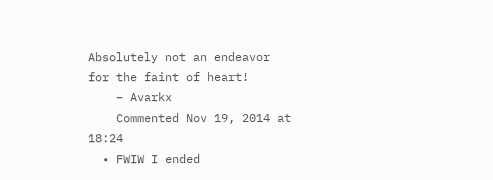Absolutely not an endeavor for the faint of heart!
    – Avarkx
    Commented Nov 19, 2014 at 18:24
  • FWIW I ended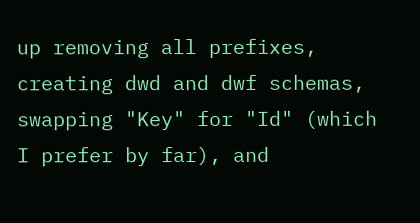up removing all prefixes, creating dwd and dwf schemas, swapping "Key" for "Id" (which I prefer by far), and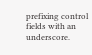prefixing control fields with an underscore.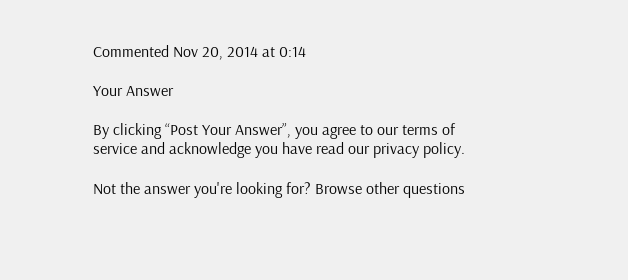Commented Nov 20, 2014 at 0:14

Your Answer

By clicking “Post Your Answer”, you agree to our terms of service and acknowledge you have read our privacy policy.

Not the answer you're looking for? Browse other questions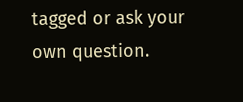tagged or ask your own question.